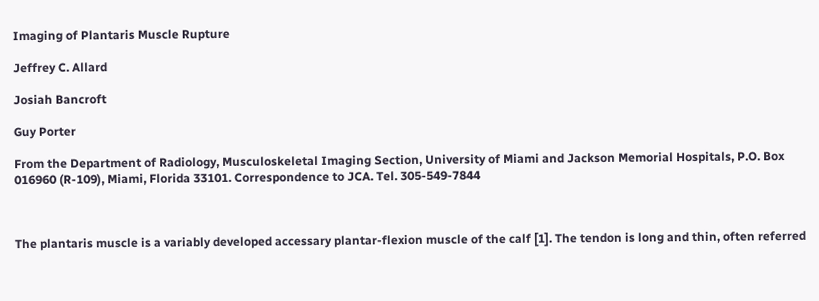Imaging of Plantaris Muscle Rupture

Jeffrey C. Allard

Josiah Bancroft

Guy Porter

From the Department of Radiology, Musculoskeletal Imaging Section, University of Miami and Jackson Memorial Hospitals, P.O. Box 016960 (R-109), Miami, Florida 33101. Correspondence to JCA. Tel. 305-549-7844



The plantaris muscle is a variably developed accessary plantar-flexion muscle of the calf [1]. The tendon is long and thin, often referred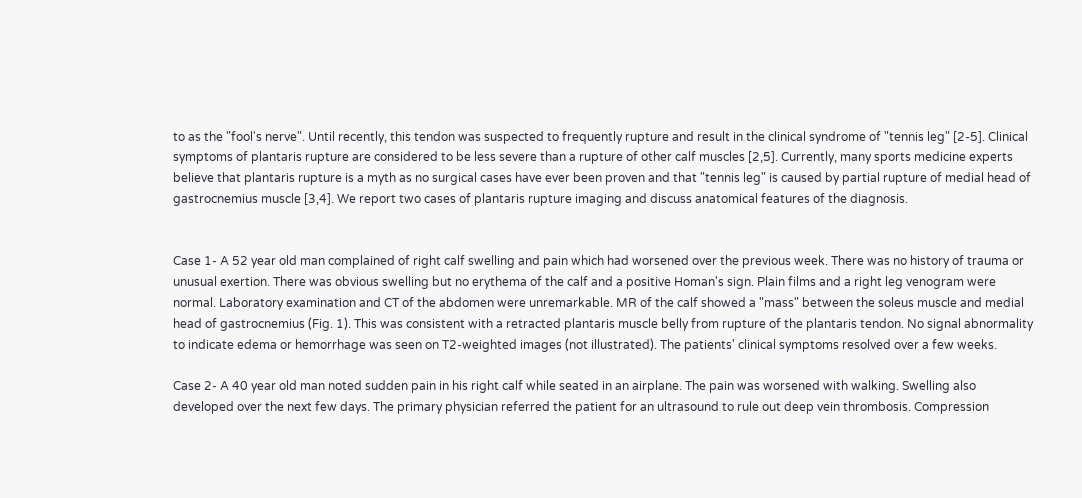to as the "fool's nerve". Until recently, this tendon was suspected to frequently rupture and result in the clinical syndrome of "tennis leg" [2-5]. Clinical symptoms of plantaris rupture are considered to be less severe than a rupture of other calf muscles [2,5]. Currently, many sports medicine experts believe that plantaris rupture is a myth as no surgical cases have ever been proven and that "tennis leg" is caused by partial rupture of medial head of gastrocnemius muscle [3,4]. We report two cases of plantaris rupture imaging and discuss anatomical features of the diagnosis.


Case 1- A 52 year old man complained of right calf swelling and pain which had worsened over the previous week. There was no history of trauma or unusual exertion. There was obvious swelling but no erythema of the calf and a positive Homan's sign. Plain films and a right leg venogram were normal. Laboratory examination and CT of the abdomen were unremarkable. MR of the calf showed a "mass" between the soleus muscle and medial head of gastrocnemius (Fig. 1). This was consistent with a retracted plantaris muscle belly from rupture of the plantaris tendon. No signal abnormality to indicate edema or hemorrhage was seen on T2-weighted images (not illustrated). The patients' clinical symptoms resolved over a few weeks.

Case 2- A 40 year old man noted sudden pain in his right calf while seated in an airplane. The pain was worsened with walking. Swelling also developed over the next few days. The primary physician referred the patient for an ultrasound to rule out deep vein thrombosis. Compression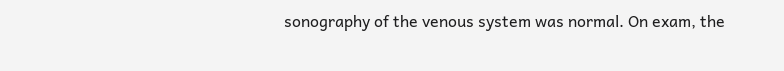sonography of the venous system was normal. On exam, the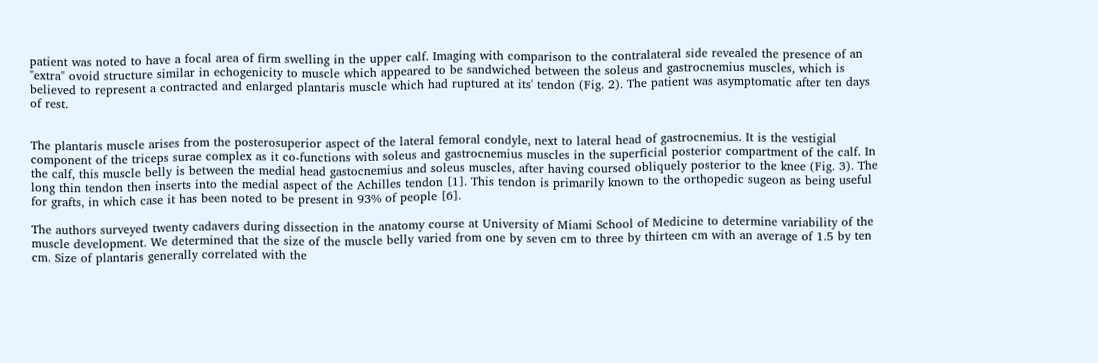patient was noted to have a focal area of firm swelling in the upper calf. Imaging with comparison to the contralateral side revealed the presence of an "extra" ovoid structure similar in echogenicity to muscle which appeared to be sandwiched between the soleus and gastrocnemius muscles, which is believed to represent a contracted and enlarged plantaris muscle which had ruptured at its' tendon (Fig. 2). The patient was asymptomatic after ten days of rest.


The plantaris muscle arises from the posterosuperior aspect of the lateral femoral condyle, next to lateral head of gastrocnemius. It is the vestigial component of the triceps surae complex as it co-functions with soleus and gastrocnemius muscles in the superficial posterior compartment of the calf. In the calf, this muscle belly is between the medial head gastocnemius and soleus muscles, after having coursed obliquely posterior to the knee (Fig. 3). The long thin tendon then inserts into the medial aspect of the Achilles tendon [1]. This tendon is primarily known to the orthopedic sugeon as being useful for grafts, in which case it has been noted to be present in 93% of people [6].

The authors surveyed twenty cadavers during dissection in the anatomy course at University of Miami School of Medicine to determine variability of the muscle development. We determined that the size of the muscle belly varied from one by seven cm to three by thirteen cm with an average of 1.5 by ten cm. Size of plantaris generally correlated with the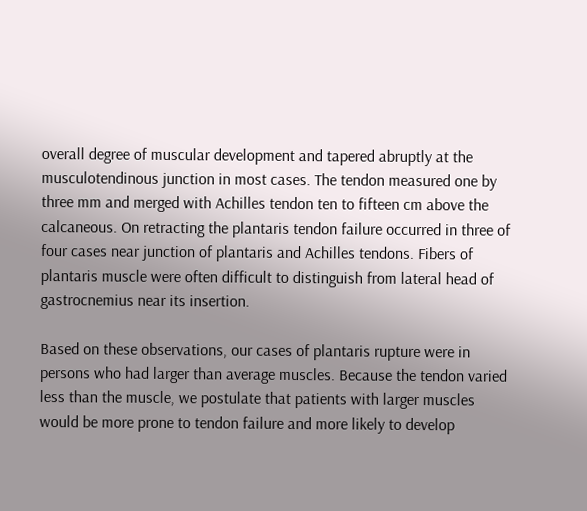overall degree of muscular development and tapered abruptly at the musculotendinous junction in most cases. The tendon measured one by three mm and merged with Achilles tendon ten to fifteen cm above the calcaneous. On retracting the plantaris tendon failure occurred in three of four cases near junction of plantaris and Achilles tendons. Fibers of plantaris muscle were often difficult to distinguish from lateral head of gastrocnemius near its insertion.

Based on these observations, our cases of plantaris rupture were in persons who had larger than average muscles. Because the tendon varied less than the muscle, we postulate that patients with larger muscles would be more prone to tendon failure and more likely to develop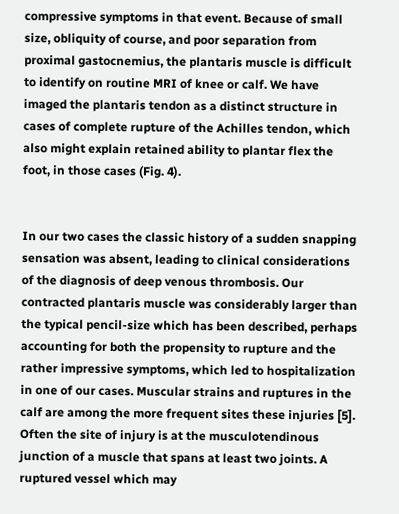compressive symptoms in that event. Because of small size, obliquity of course, and poor separation from proximal gastocnemius, the plantaris muscle is difficult to identify on routine MRI of knee or calf. We have imaged the plantaris tendon as a distinct structure in cases of complete rupture of the Achilles tendon, which also might explain retained ability to plantar flex the foot, in those cases (Fig. 4).


In our two cases the classic history of a sudden snapping sensation was absent, leading to clinical considerations of the diagnosis of deep venous thrombosis. Our contracted plantaris muscle was considerably larger than the typical pencil-size which has been described, perhaps accounting for both the propensity to rupture and the rather impressive symptoms, which led to hospitalization in one of our cases. Muscular strains and ruptures in the calf are among the more frequent sites these injuries [5]. Often the site of injury is at the musculotendinous junction of a muscle that spans at least two joints. A ruptured vessel which may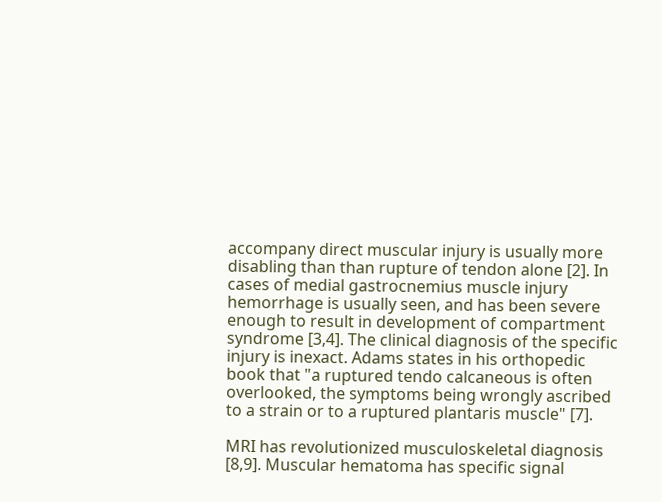accompany direct muscular injury is usually more disabling than than rupture of tendon alone [2]. In cases of medial gastrocnemius muscle injury hemorrhage is usually seen, and has been severe enough to result in development of compartment syndrome [3,4]. The clinical diagnosis of the specific injury is inexact. Adams states in his orthopedic book that "a ruptured tendo calcaneous is often overlooked, the symptoms being wrongly ascribed to a strain or to a ruptured plantaris muscle" [7].

MRI has revolutionized musculoskeletal diagnosis [8,9]. Muscular hematoma has specific signal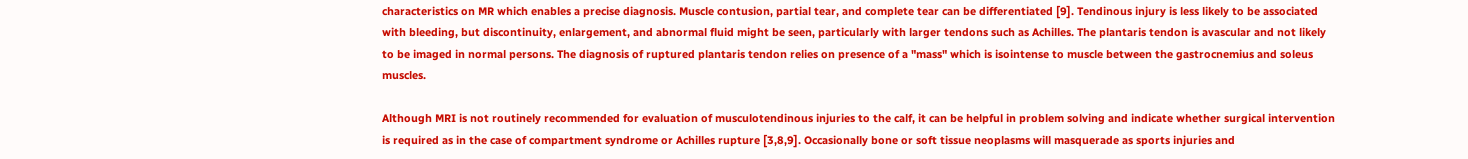characteristics on MR which enables a precise diagnosis. Muscle contusion, partial tear, and complete tear can be differentiated [9]. Tendinous injury is less likely to be associated with bleeding, but discontinuity, enlargement, and abnormal fluid might be seen, particularly with larger tendons such as Achilles. The plantaris tendon is avascular and not likely to be imaged in normal persons. The diagnosis of ruptured plantaris tendon relies on presence of a "mass" which is isointense to muscle between the gastrocnemius and soleus muscles.

Although MRI is not routinely recommended for evaluation of musculotendinous injuries to the calf, it can be helpful in problem solving and indicate whether surgical intervention is required as in the case of compartment syndrome or Achilles rupture [3,8,9]. Occasionally bone or soft tissue neoplasms will masquerade as sports injuries and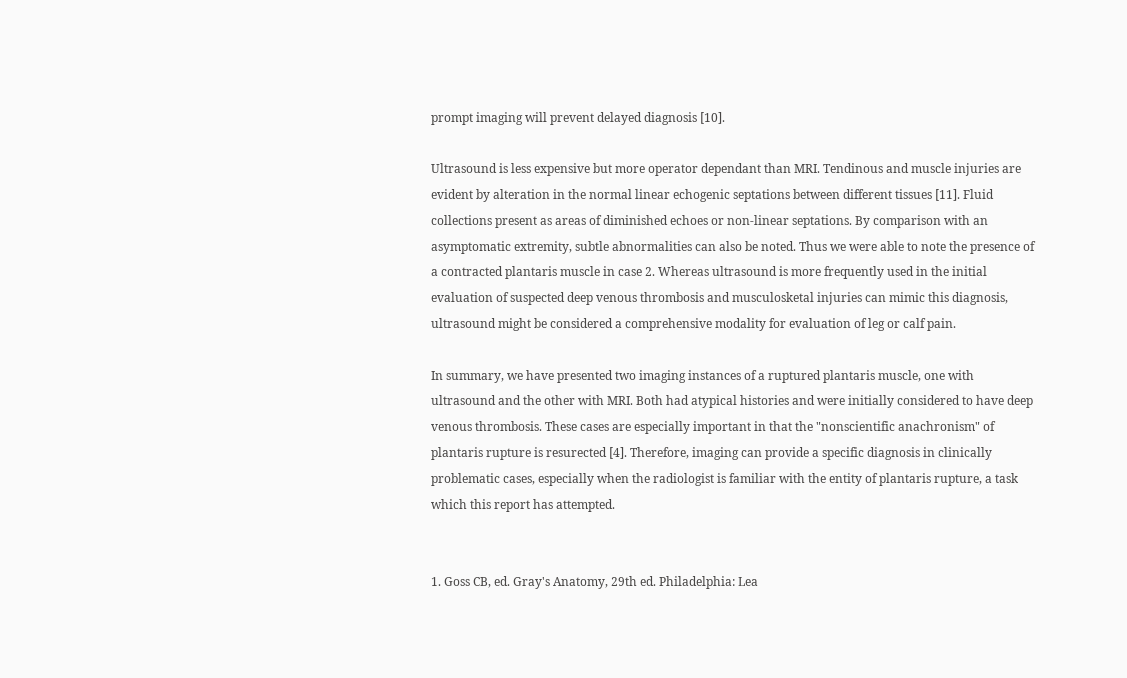prompt imaging will prevent delayed diagnosis [10].

Ultrasound is less expensive but more operator dependant than MRI. Tendinous and muscle injuries are evident by alteration in the normal linear echogenic septations between different tissues [11]. Fluid collections present as areas of diminished echoes or non-linear septations. By comparison with an asymptomatic extremity, subtle abnormalities can also be noted. Thus we were able to note the presence of a contracted plantaris muscle in case 2. Whereas ultrasound is more frequently used in the initial evaluation of suspected deep venous thrombosis and musculosketal injuries can mimic this diagnosis, ultrasound might be considered a comprehensive modality for evaluation of leg or calf pain.

In summary, we have presented two imaging instances of a ruptured plantaris muscle, one with ultrasound and the other with MRI. Both had atypical histories and were initially considered to have deep venous thrombosis. These cases are especially important in that the "nonscientific anachronism" of plantaris rupture is resurected [4]. Therefore, imaging can provide a specific diagnosis in clinically problematic cases, especially when the radiologist is familiar with the entity of plantaris rupture, a task which this report has attempted.


1. Goss CB, ed. Gray's Anatomy, 29th ed. Philadelphia: Lea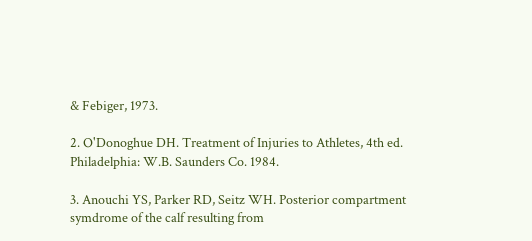& Febiger, 1973.

2. O'Donoghue DH. Treatment of Injuries to Athletes, 4th ed. Philadelphia: W.B. Saunders Co. 1984.

3. Anouchi YS, Parker RD, Seitz WH. Posterior compartment symdrome of the calf resulting from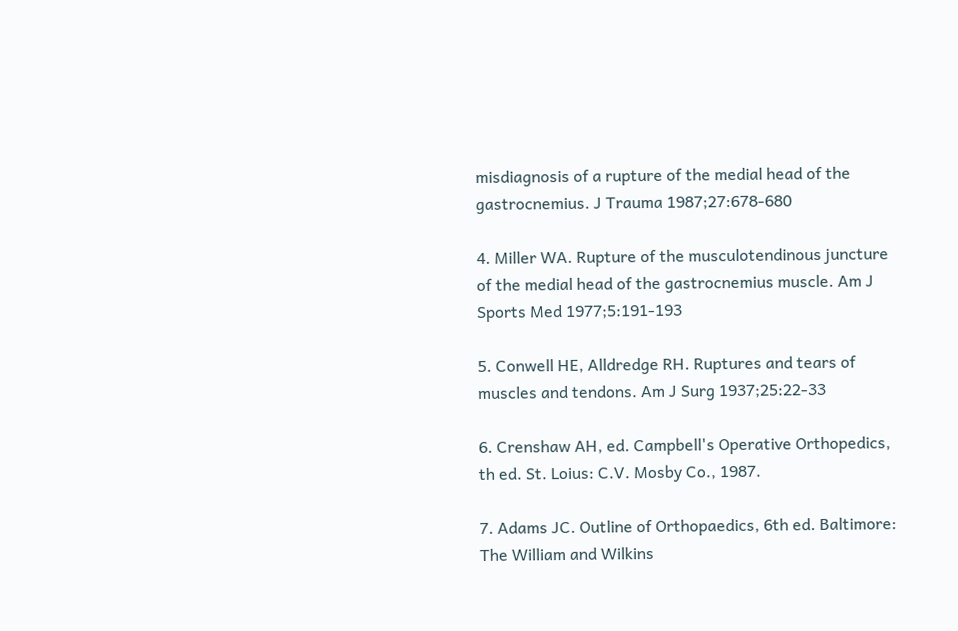misdiagnosis of a rupture of the medial head of the gastrocnemius. J Trauma 1987;27:678-680

4. Miller WA. Rupture of the musculotendinous juncture of the medial head of the gastrocnemius muscle. Am J Sports Med 1977;5:191-193

5. Conwell HE, Alldredge RH. Ruptures and tears of muscles and tendons. Am J Surg 1937;25:22-33

6. Crenshaw AH, ed. Campbell's Operative Orthopedics, th ed. St. Loius: C.V. Mosby Co., 1987.

7. Adams JC. Outline of Orthopaedics, 6th ed. Baltimore: The William and Wilkins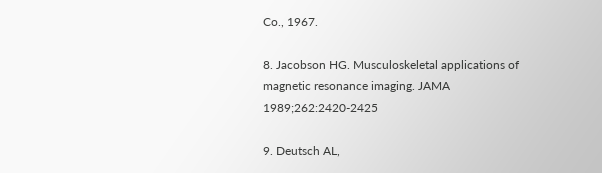Co., 1967.

8. Jacobson HG. Musculoskeletal applications of magnetic resonance imaging. JAMA 1989;262:2420-2425

9. Deutsch AL,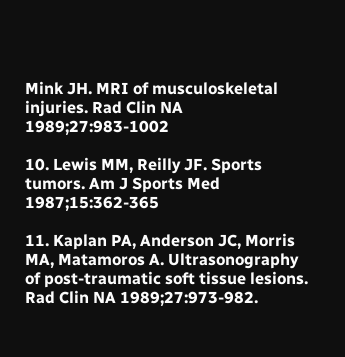Mink JH. MRI of musculoskeletal injuries. Rad Clin NA 1989;27:983-1002

10. Lewis MM, Reilly JF. Sports tumors. Am J Sports Med 1987;15:362-365

11. Kaplan PA, Anderson JC, Morris MA, Matamoros A. Ultrasonography of post-traumatic soft tissue lesions. Rad Clin NA 1989;27:973-982.